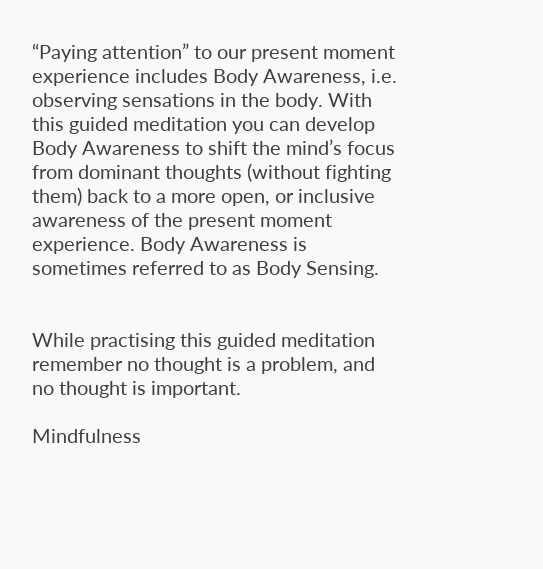“Paying attention” to our present moment experience includes Body Awareness, i.e. observing sensations in the body. With this guided meditation you can develop Body Awareness to shift the mind’s focus from dominant thoughts (without fighting them) back to a more open, or inclusive awareness of the present moment experience. Body Awareness is sometimes referred to as Body Sensing.


While practising this guided meditation remember no thought is a problem, and no thought is important.

Mindfulness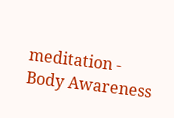meditation - Body Awareness